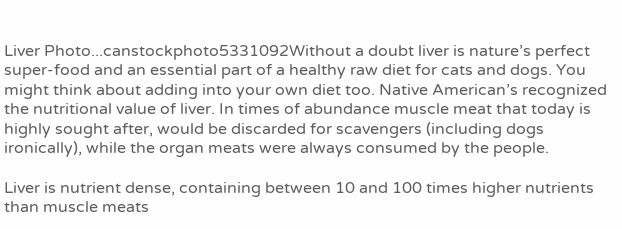Liver Photo...canstockphoto5331092Without a doubt liver is nature’s perfect super-food and an essential part of a healthy raw diet for cats and dogs. You might think about adding into your own diet too. Native American’s recognized the nutritional value of liver. In times of abundance muscle meat that today is highly sought after, would be discarded for scavengers (including dogs ironically), while the organ meats were always consumed by the people.

Liver is nutrient dense, containing between 10 and 100 times higher nutrients than muscle meats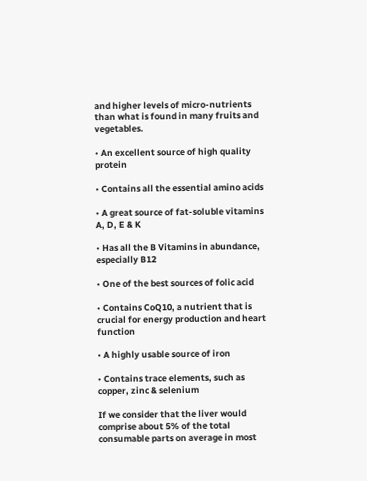and higher levels of micro-nutrients than what is found in many fruits and vegetables.

• An excellent source of high quality protein

• Contains all the essential amino acids

• A great source of fat-soluble vitamins A, D, E & K

• Has all the B Vitamins in abundance, especially B12

• One of the best sources of folic acid

• Contains CoQ10, a nutrient that is crucial for energy production and heart function

• A highly usable source of iron

• Contains trace elements, such as copper, zinc & selenium

If we consider that the liver would comprise about 5% of the total consumable parts on average in most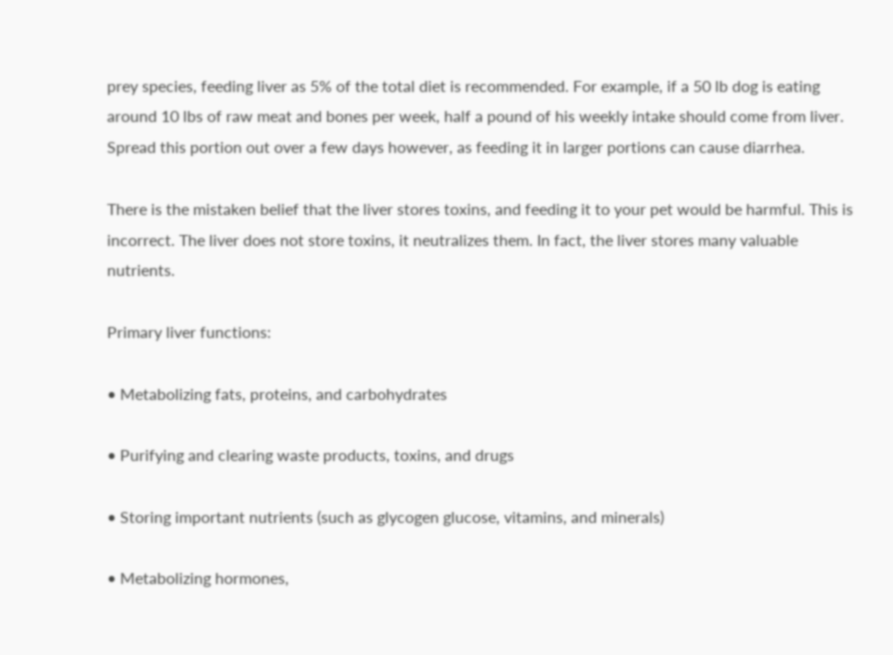prey species, feeding liver as 5% of the total diet is recommended. For example, if a 50 lb dog is eating around 10 lbs of raw meat and bones per week, half a pound of his weekly intake should come from liver. Spread this portion out over a few days however, as feeding it in larger portions can cause diarrhea.

There is the mistaken belief that the liver stores toxins, and feeding it to your pet would be harmful. This is incorrect. The liver does not store toxins, it neutralizes them. In fact, the liver stores many valuable nutrients.

Primary liver functions:

• Metabolizing fats, proteins, and carbohydrates

• Purifying and clearing waste products, toxins, and drugs

• Storing important nutrients (such as glycogen glucose, vitamins, and minerals)

• Metabolizing hormones,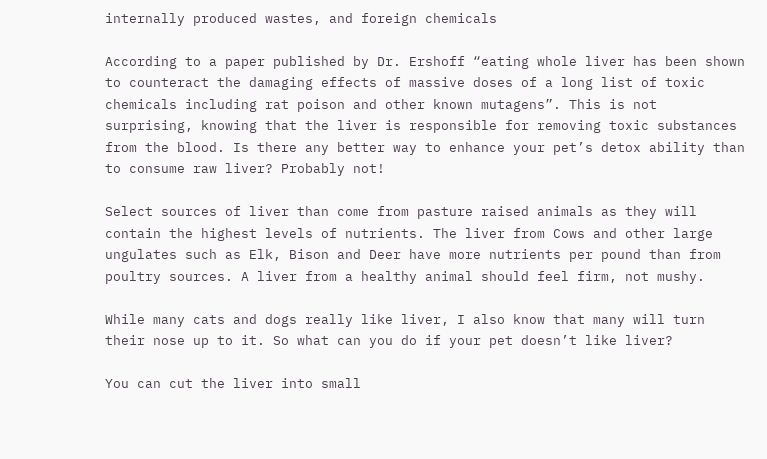internally produced wastes, and foreign chemicals

According to a paper published by Dr. Ershoff “eating whole liver has been shown to counteract the damaging effects of massive doses of a long list of toxic chemicals including rat poison and other known mutagens”. This is not surprising, knowing that the liver is responsible for removing toxic substances from the blood. Is there any better way to enhance your pet’s detox ability than to consume raw liver? Probably not!

Select sources of liver than come from pasture raised animals as they will contain the highest levels of nutrients. The liver from Cows and other large ungulates such as Elk, Bison and Deer have more nutrients per pound than from poultry sources. A liver from a healthy animal should feel firm, not mushy.

While many cats and dogs really like liver, I also know that many will turn their nose up to it. So what can you do if your pet doesn’t like liver?

You can cut the liver into small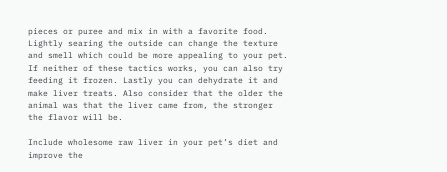pieces or puree and mix in with a favorite food. Lightly searing the outside can change the texture and smell which could be more appealing to your pet. If neither of these tactics works, you can also try feeding it frozen. Lastly you can dehydrate it and make liver treats. Also consider that the older the animal was that the liver came from, the stronger the flavor will be.

Include wholesome raw liver in your pet’s diet and improve the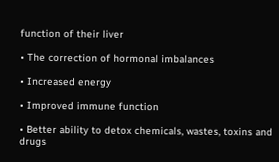function of their liver

• The correction of hormonal imbalances

• Increased energy

• Improved immune function

• Better ability to detox chemicals, wastes, toxins and drugs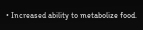• Increased ability to metabolize food.